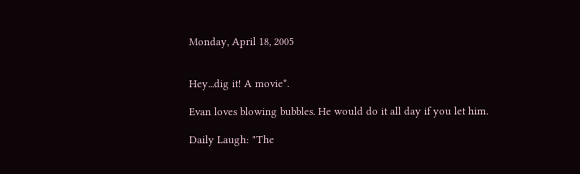Monday, April 18, 2005


Hey...dig it! A movie*.

Evan loves blowing bubbles. He would do it all day if you let him.

Daily Laugh: "The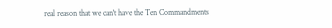real reason that we can't have the Ten Commandments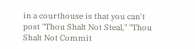in a courthouse is that you can't post "Thou Shalt Not Steal," "Thou Shalt Not Commit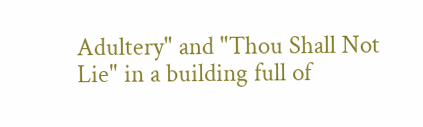Adultery" and "Thou Shall Not Lie" in a building full of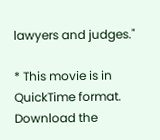lawyers and judges."

* This movie is in QuickTime format. Download the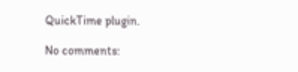QuickTime plugin.

No comments: